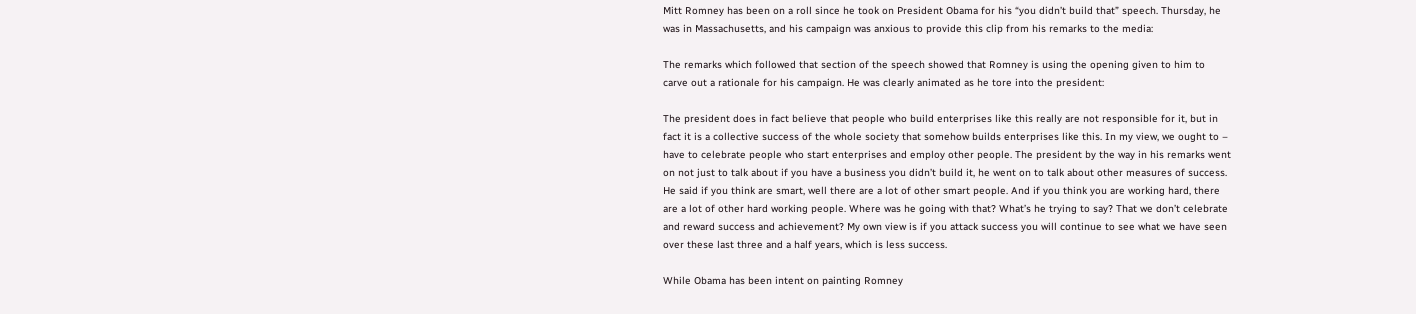Mitt Romney has been on a roll since he took on President Obama for his “you didn’t build that” speech. Thursday, he was in Massachusetts, and his campaign was anxious to provide this clip from his remarks to the media:

The remarks which followed that section of the speech showed that Romney is using the opening given to him to carve out a rationale for his campaign. He was clearly animated as he tore into the president:

The president does in fact believe that people who build enterprises like this really are not responsible for it, but in fact it is a collective success of the whole society that somehow builds enterprises like this. In my view, we ought to – have to celebrate people who start enterprises and employ other people. The president by the way in his remarks went on not just to talk about if you have a business you didn’t build it, he went on to talk about other measures of success. He said if you think are smart, well there are a lot of other smart people. And if you think you are working hard, there are a lot of other hard working people. Where was he going with that? What’s he trying to say? That we don’t celebrate and reward success and achievement? My own view is if you attack success you will continue to see what we have seen over these last three and a half years, which is less success.

While Obama has been intent on painting Romney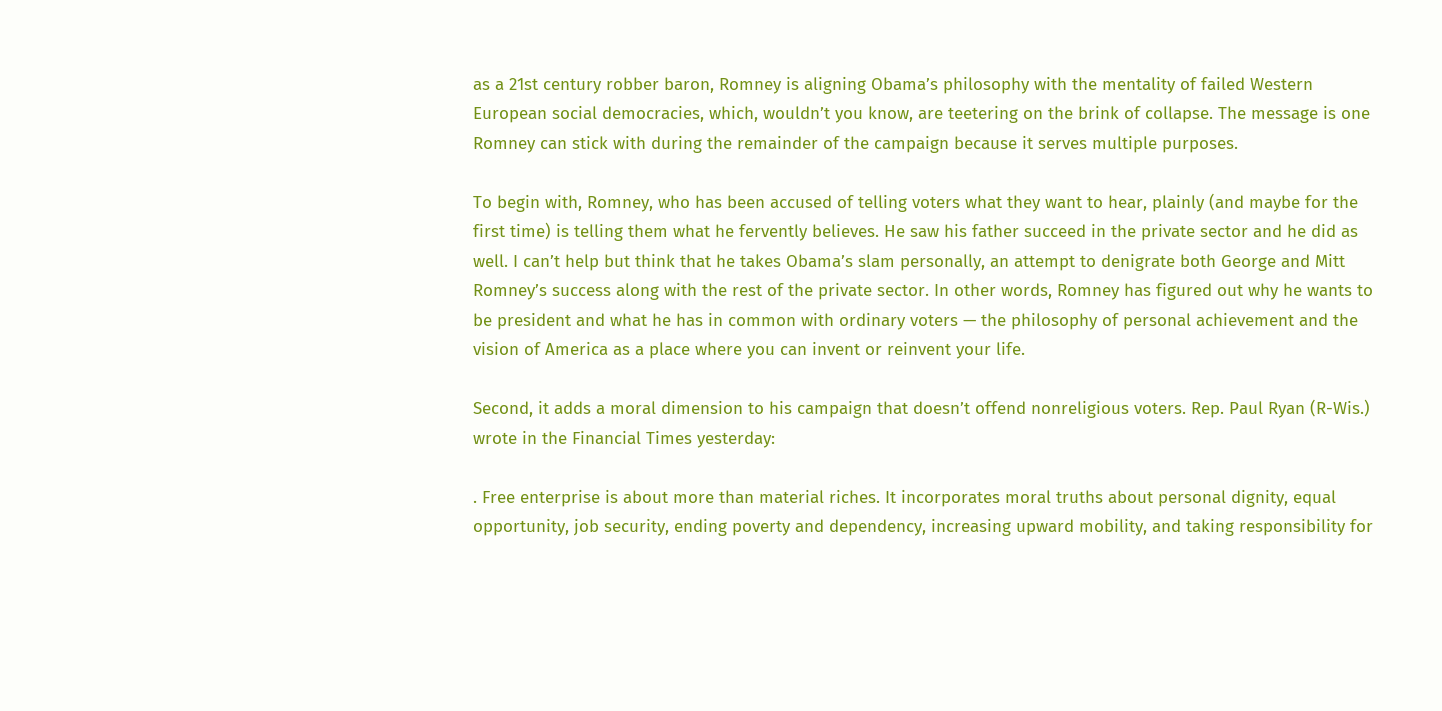as a 21st century robber baron, Romney is aligning Obama’s philosophy with the mentality of failed Western European social democracies, which, wouldn’t you know, are teetering on the brink of collapse. The message is one Romney can stick with during the remainder of the campaign because it serves multiple purposes.

To begin with, Romney, who has been accused of telling voters what they want to hear, plainly (and maybe for the first time) is telling them what he fervently believes. He saw his father succeed in the private sector and he did as well. I can’t help but think that he takes Obama’s slam personally, an attempt to denigrate both George and Mitt Romney’s success along with the rest of the private sector. In other words, Romney has figured out why he wants to be president and what he has in common with ordinary voters — the philosophy of personal achievement and the vision of America as a place where you can invent or reinvent your life.

Second, it adds a moral dimension to his campaign that doesn’t offend nonreligious voters. Rep. Paul Ryan (R-Wis.) wrote in the Financial Times yesterday:

. Free enterprise is about more than material riches. It incorporates moral truths about personal dignity, equal opportunity, job security, ending poverty and dependency, increasing upward mobility, and taking responsibility for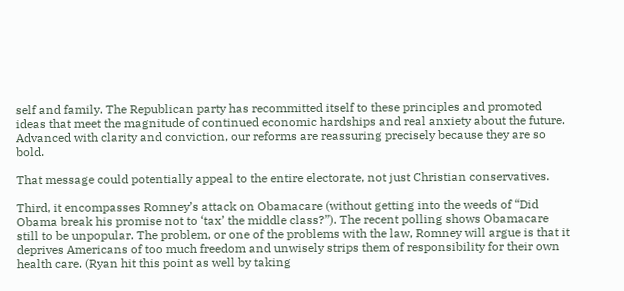self and family. The Republican party has recommitted itself to these principles and promoted ideas that meet the magnitude of continued economic hardships and real anxiety about the future. Advanced with clarity and conviction, our reforms are reassuring precisely because they are so bold.

That message could potentially appeal to the entire electorate, not just Christian conservatives.

Third, it encompasses Romney’s attack on Obamacare (without getting into the weeds of “Did Obama break his promise not to ‘tax’ the middle class?”). The recent polling shows Obamacare still to be unpopular. The problem, or one of the problems with the law, Romney will argue is that it deprives Americans of too much freedom and unwisely strips them of responsibility for their own health care. (Ryan hit this point as well by taking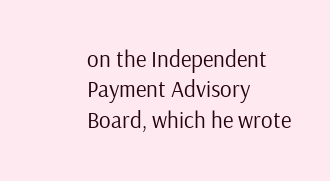on the Independent Payment Advisory Board, which he wrote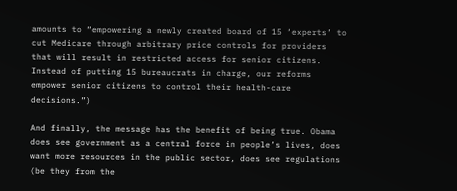amounts to “empowering a newly created board of 15 ‘experts’ to cut Medicare through arbitrary price controls for providers that will result in restricted access for senior citizens. Instead of putting 15 bureaucrats in charge, our reforms empower senior citizens to control their health-care decisions.”)

And finally, the message has the benefit of being true. Obama does see government as a central force in people’s lives, does want more resources in the public sector, does see regulations (be they from the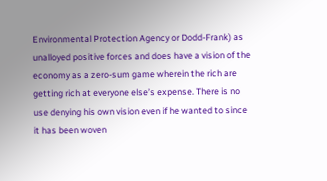Environmental Protection Agency or Dodd-Frank) as unalloyed positive forces and does have a vision of the economy as a zero-sum game wherein the rich are getting rich at everyone else’s expense. There is no use denying his own vision even if he wanted to since it has been woven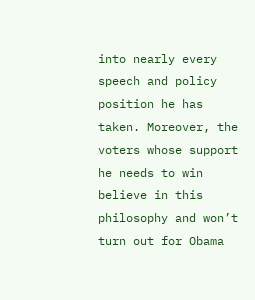into nearly every speech and policy position he has taken. Moreover, the voters whose support he needs to win believe in this philosophy and won’t turn out for Obama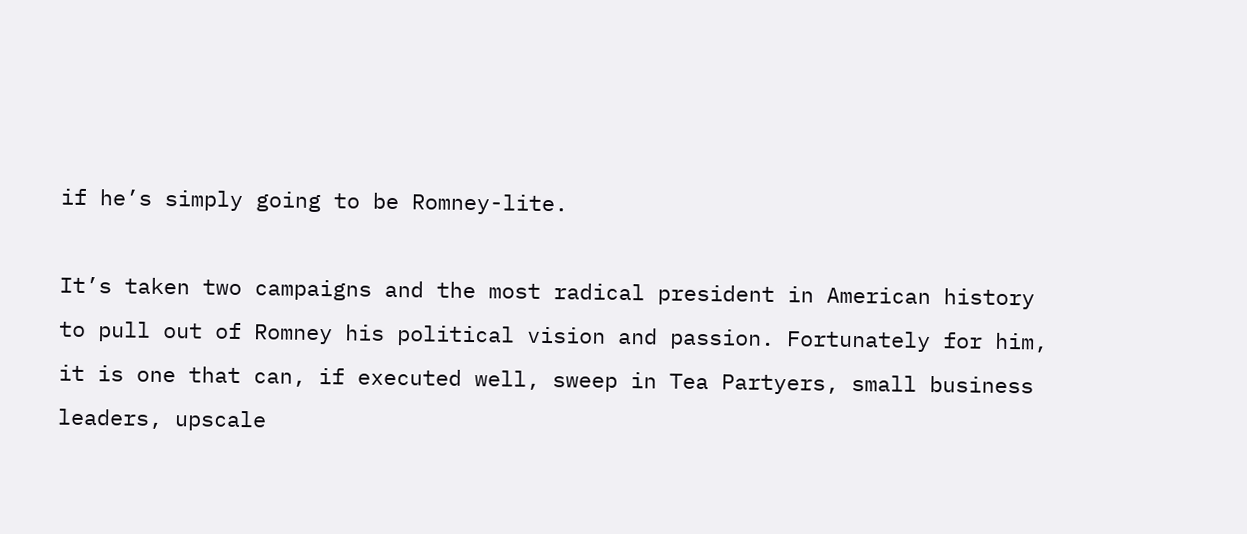if he’s simply going to be Romney-lite.

It’s taken two campaigns and the most radical president in American history to pull out of Romney his political vision and passion. Fortunately for him, it is one that can, if executed well, sweep in Tea Partyers, small business leaders, upscale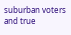suburban voters and true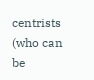centrists (who can be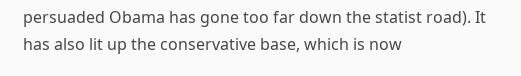persuaded Obama has gone too far down the statist road). It has also lit up the conservative base, which is now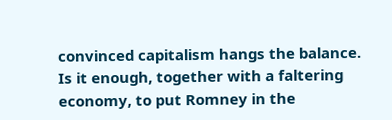convinced capitalism hangs the balance. Is it enough, together with a faltering economy, to put Romney in the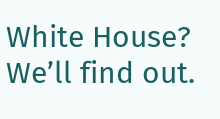White House? We’ll find out.